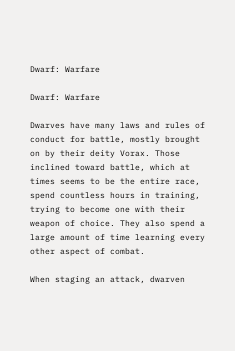Dwarf: Warfare

Dwarf: Warfare

Dwarves have many laws and rules of conduct for battle, mostly brought on by their deity Vorax. Those inclined toward battle, which at times seems to be the entire race, spend countless hours in training, trying to become one with their weapon of choice. They also spend a large amount of time learning every other aspect of combat.

When staging an attack, dwarven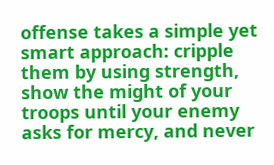offense takes a simple yet smart approach: cripple them by using strength, show the might of your troops until your enemy asks for mercy, and never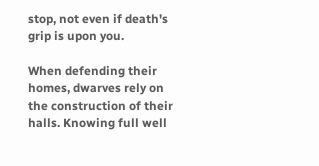stop, not even if death's grip is upon you.

When defending their homes, dwarves rely on the construction of their halls. Knowing full well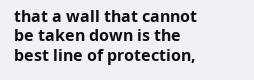that a wall that cannot be taken down is the best line of protection,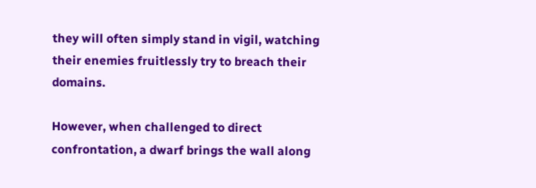they will often simply stand in vigil, watching their enemies fruitlessly try to breach their domains.

However, when challenged to direct confrontation, a dwarf brings the wall along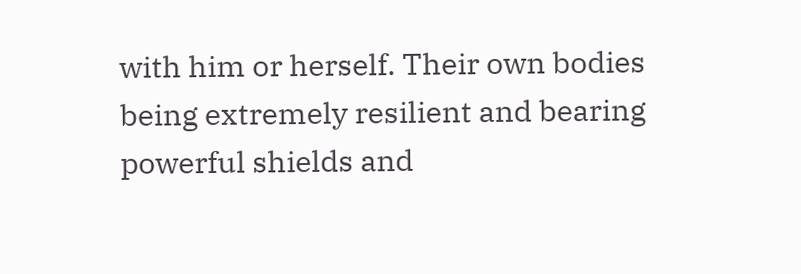with him or herself. Their own bodies being extremely resilient and bearing powerful shields and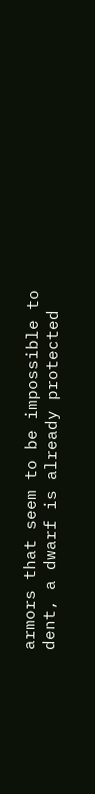armors that seem to be impossible to dent, a dwarf is already protected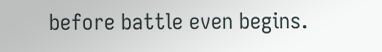before battle even begins.